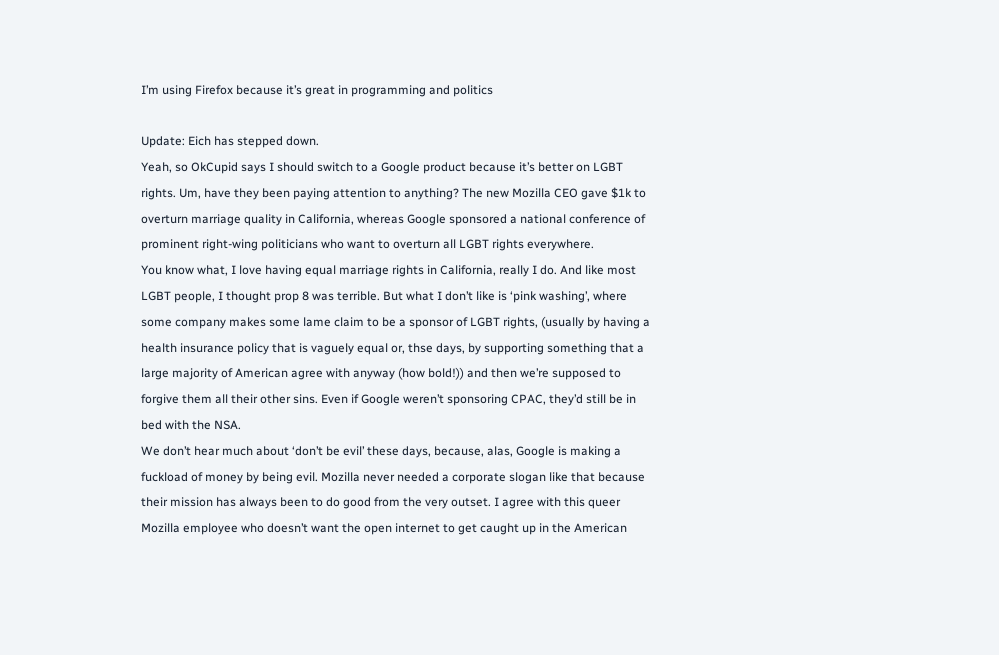I’m using Firefox because it’s great in programming and politics

Update: Eich has stepped down.
Yeah, so OkCupid says I should switch to a Google product because it’s better on LGBT rights. Um, have they been paying attention to anything? The new Mozilla CEO gave $1k to overturn marriage quality in California, whereas Google sponsored a national conference of prominent right-wing politicians who want to overturn all LGBT rights everywhere.
You know what, I love having equal marriage rights in California, really I do. And like most LGBT people, I thought prop 8 was terrible. But what I don’t like is ‘pink washing’, where some company makes some lame claim to be a sponsor of LGBT rights, (usually by having a health insurance policy that is vaguely equal or, thse days, by supporting something that a large majority of American agree with anyway (how bold!)) and then we’re supposed to forgive them all their other sins. Even if Google weren’t sponsoring CPAC, they’d still be in bed with the NSA.
We don’t hear much about ‘don’t be evil’ these days, because, alas, Google is making a fuckload of money by being evil. Mozilla never needed a corporate slogan like that because their mission has always been to do good from the very outset. I agree with this queer Mozilla employee who doesn’t want the open internet to get caught up in the American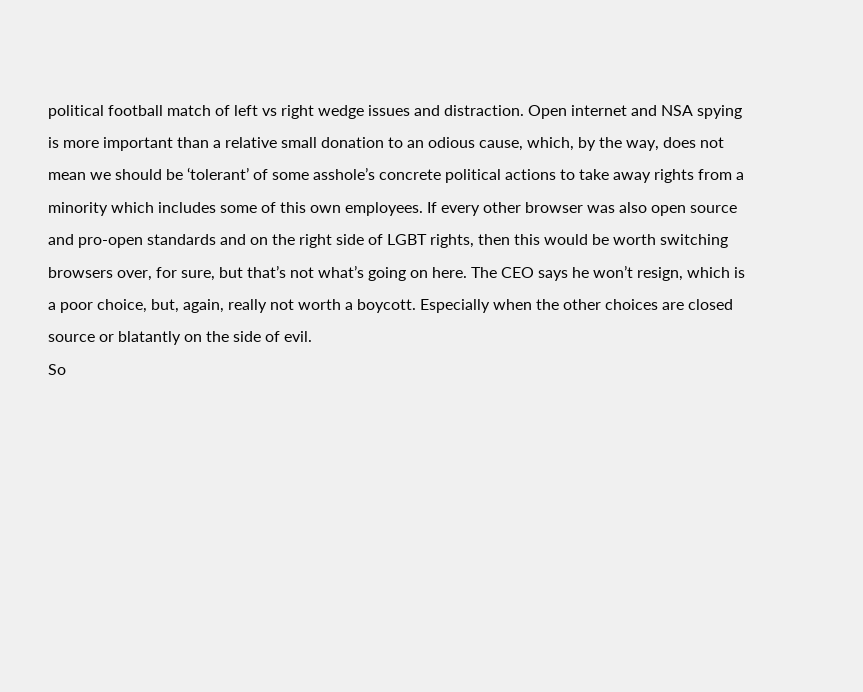political football match of left vs right wedge issues and distraction. Open internet and NSA spying is more important than a relative small donation to an odious cause, which, by the way, does not mean we should be ‘tolerant’ of some asshole’s concrete political actions to take away rights from a minority which includes some of this own employees. If every other browser was also open source and pro-open standards and on the right side of LGBT rights, then this would be worth switching browsers over, for sure, but that’s not what’s going on here. The CEO says he won’t resign, which is a poor choice, but, again, really not worth a boycott. Especially when the other choices are closed source or blatantly on the side of evil.
So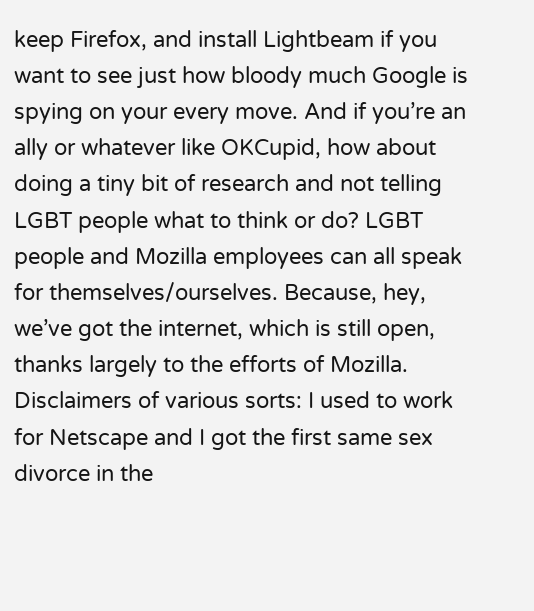keep Firefox, and install Lightbeam if you want to see just how bloody much Google is spying on your every move. And if you’re an ally or whatever like OKCupid, how about doing a tiny bit of research and not telling LGBT people what to think or do? LGBT people and Mozilla employees can all speak for themselves/ourselves. Because, hey, we’ve got the internet, which is still open, thanks largely to the efforts of Mozilla.
Disclaimers of various sorts: I used to work for Netscape and I got the first same sex divorce in the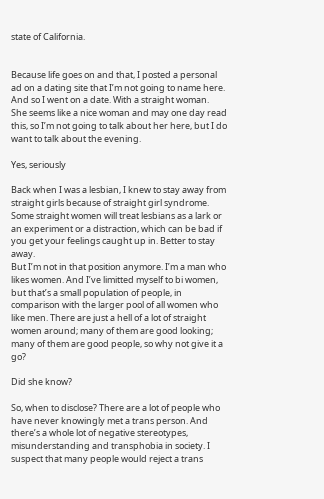state of California.


Because life goes on and that, I posted a personal ad on a dating site that I’m not going to name here. And so I went on a date. With a straight woman.
She seems like a nice woman and may one day read this, so I’m not going to talk about her here, but I do want to talk about the evening.

Yes, seriously

Back when I was a lesbian, I knew to stay away from straight girls because of straight girl syndrome. Some straight women will treat lesbians as a lark or an experiment or a distraction, which can be bad if you get your feelings caught up in. Better to stay away.
But I’m not in that position anymore. I’m a man who likes women. And I’ve limitted myself to bi women, but that’s a small population of people, in comparison with the larger pool of all women who like men. There are just a hell of a lot of straight women around; many of them are good looking; many of them are good people, so why not give it a go?

Did she know?

So, when to disclose? There are a lot of people who have never knowingly met a trans person. And there’s a whole lot of negative stereotypes, misunderstanding and transphobia in society. I suspect that many people would reject a trans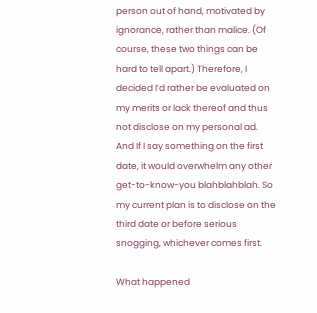person out of hand, motivated by ignorance, rather than malice. (Of course, these two things can be hard to tell apart.) Therefore, I decided I’d rather be evaluated on my merits or lack thereof and thus not disclose on my personal ad. And If I say something on the first date, it would overwhelm any other get-to-know-you blahblahblah. So my current plan is to disclose on the third date or before serious snogging, whichever comes first.

What happened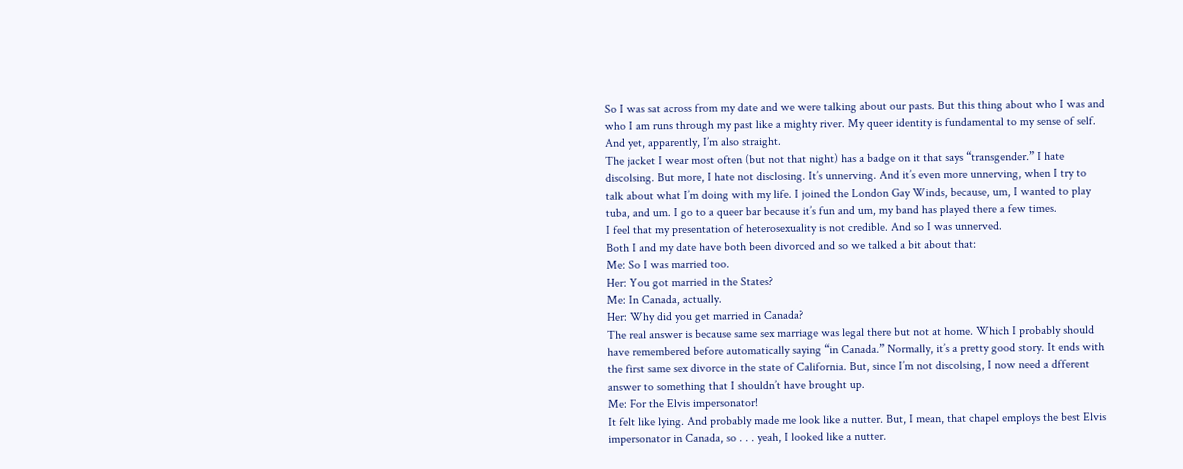So I was sat across from my date and we were talking about our pasts. But this thing about who I was and who I am runs through my past like a mighty river. My queer identity is fundamental to my sense of self. And yet, apparently, I’m also straight.
The jacket I wear most often (but not that night) has a badge on it that says “transgender.” I hate discolsing. But more, I hate not disclosing. It’s unnerving. And it’s even more unnerving, when I try to talk about what I’m doing with my life. I joined the London Gay Winds, because, um, I wanted to play tuba, and um. I go to a queer bar because it’s fun and um, my band has played there a few times.
I feel that my presentation of heterosexuality is not credible. And so I was unnerved.
Both I and my date have both been divorced and so we talked a bit about that:
Me: So I was married too.
Her: You got married in the States?
Me: In Canada, actually.
Her: Why did you get married in Canada?
The real answer is because same sex marriage was legal there but not at home. Which I probably should have remembered before automatically saying “in Canada.” Normally, it’s a pretty good story. It ends with the first same sex divorce in the state of California. But, since I’m not discolsing, I now need a dfferent answer to something that I shouldn’t have brought up.
Me: For the Elvis impersonator!
It felt like lying. And probably made me look like a nutter. But, I mean, that chapel employs the best Elvis impersonator in Canada, so . . . yeah, I looked like a nutter.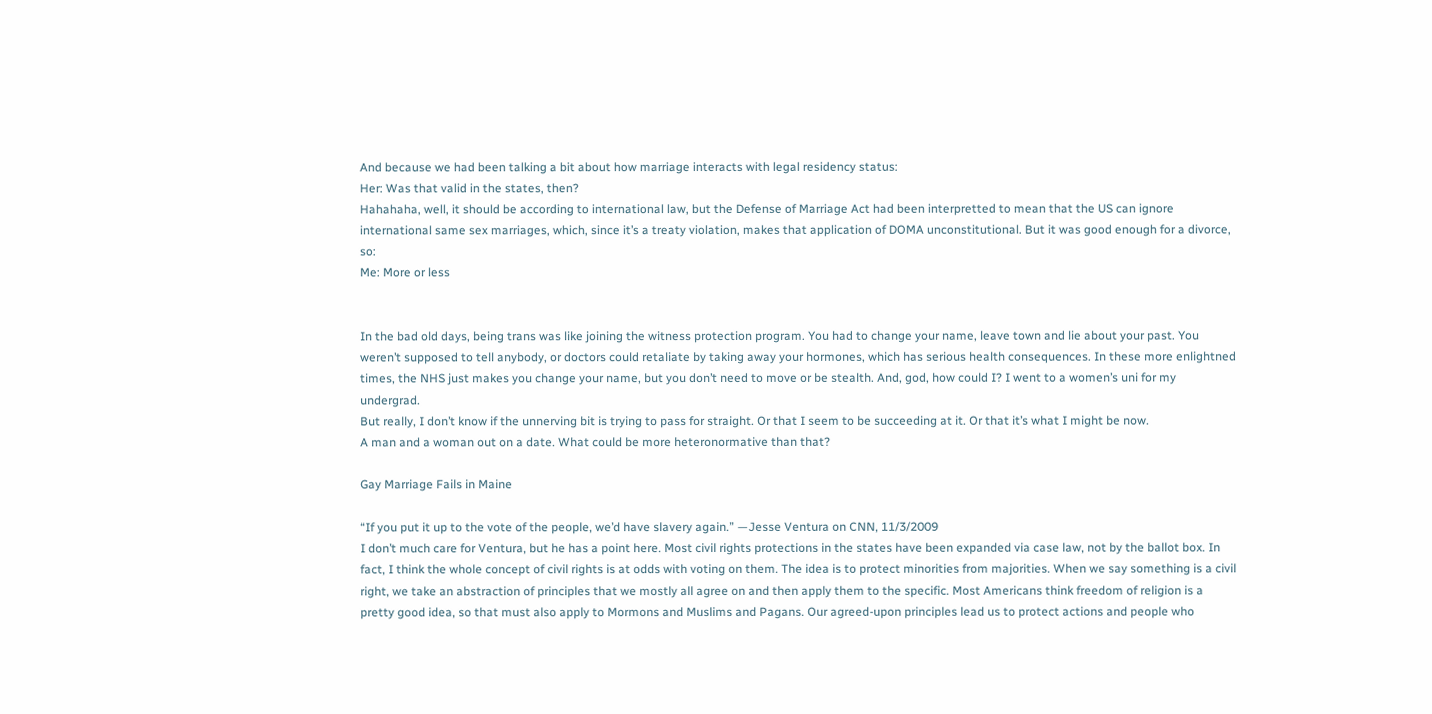And because we had been talking a bit about how marriage interacts with legal residency status:
Her: Was that valid in the states, then?
Hahahaha, well, it should be according to international law, but the Defense of Marriage Act had been interpretted to mean that the US can ignore international same sex marriages, which, since it’s a treaty violation, makes that application of DOMA unconstitutional. But it was good enough for a divorce, so:
Me: More or less


In the bad old days, being trans was like joining the witness protection program. You had to change your name, leave town and lie about your past. You weren’t supposed to tell anybody, or doctors could retaliate by taking away your hormones, which has serious health consequences. In these more enlightned times, the NHS just makes you change your name, but you don’t need to move or be stealth. And, god, how could I? I went to a women’s uni for my undergrad.
But really, I don’t know if the unnerving bit is trying to pass for straight. Or that I seem to be succeeding at it. Or that it’s what I might be now.
A man and a woman out on a date. What could be more heteronormative than that?

Gay Marriage Fails in Maine

“If you put it up to the vote of the people, we’d have slavery again.” —Jesse Ventura on CNN, 11/3/2009
I don’t much care for Ventura, but he has a point here. Most civil rights protections in the states have been expanded via case law, not by the ballot box. In fact, I think the whole concept of civil rights is at odds with voting on them. The idea is to protect minorities from majorities. When we say something is a civil right, we take an abstraction of principles that we mostly all agree on and then apply them to the specific. Most Americans think freedom of religion is a pretty good idea, so that must also apply to Mormons and Muslims and Pagans. Our agreed-upon principles lead us to protect actions and people who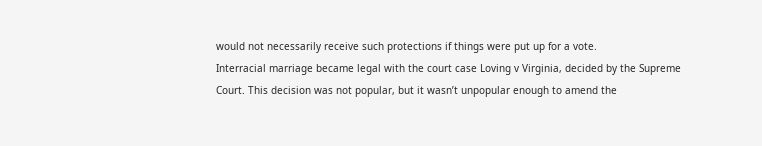would not necessarily receive such protections if things were put up for a vote.
Interracial marriage became legal with the court case Loving v Virginia, decided by the Supreme Court. This decision was not popular, but it wasn’t unpopular enough to amend the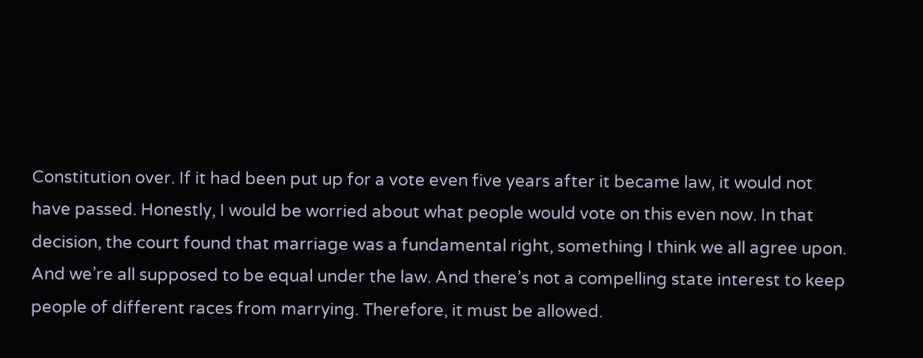Constitution over. If it had been put up for a vote even five years after it became law, it would not have passed. Honestly, I would be worried about what people would vote on this even now. In that decision, the court found that marriage was a fundamental right, something I think we all agree upon. And we’re all supposed to be equal under the law. And there’s not a compelling state interest to keep people of different races from marrying. Therefore, it must be allowed.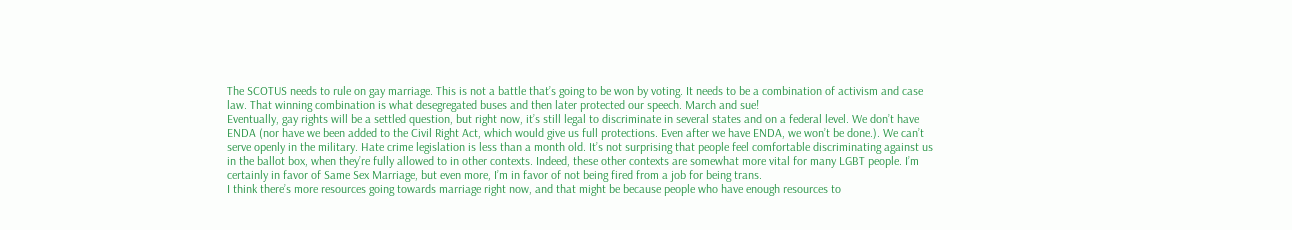The SCOTUS needs to rule on gay marriage. This is not a battle that’s going to be won by voting. It needs to be a combination of activism and case law. That winning combination is what desegregated buses and then later protected our speech. March and sue!
Eventually, gay rights will be a settled question, but right now, it’s still legal to discriminate in several states and on a federal level. We don’t have ENDA (nor have we been added to the Civil Right Act, which would give us full protections. Even after we have ENDA, we won’t be done.). We can’t serve openly in the military. Hate crime legislation is less than a month old. It’s not surprising that people feel comfortable discriminating against us in the ballot box, when they’re fully allowed to in other contexts. Indeed, these other contexts are somewhat more vital for many LGBT people. I’m certainly in favor of Same Sex Marriage, but even more, I’m in favor of not being fired from a job for being trans.
I think there’s more resources going towards marriage right now, and that might be because people who have enough resources to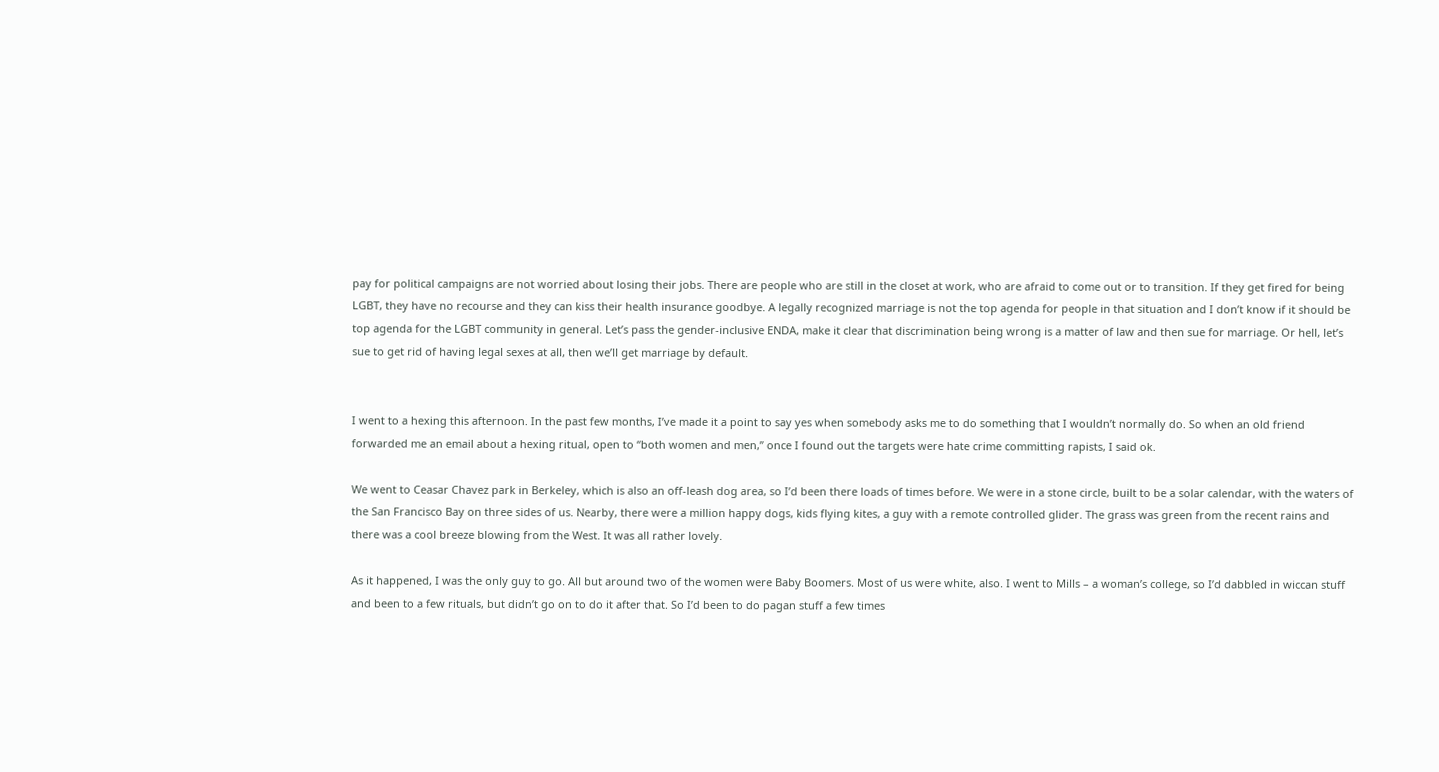pay for political campaigns are not worried about losing their jobs. There are people who are still in the closet at work, who are afraid to come out or to transition. If they get fired for being LGBT, they have no recourse and they can kiss their health insurance goodbye. A legally recognized marriage is not the top agenda for people in that situation and I don’t know if it should be top agenda for the LGBT community in general. Let’s pass the gender-inclusive ENDA, make it clear that discrimination being wrong is a matter of law and then sue for marriage. Or hell, let’s sue to get rid of having legal sexes at all, then we’ll get marriage by default.


I went to a hexing this afternoon. In the past few months, I’ve made it a point to say yes when somebody asks me to do something that I wouldn’t normally do. So when an old friend forwarded me an email about a hexing ritual, open to “both women and men,” once I found out the targets were hate crime committing rapists, I said ok.

We went to Ceasar Chavez park in Berkeley, which is also an off-leash dog area, so I’d been there loads of times before. We were in a stone circle, built to be a solar calendar, with the waters of the San Francisco Bay on three sides of us. Nearby, there were a million happy dogs, kids flying kites, a guy with a remote controlled glider. The grass was green from the recent rains and there was a cool breeze blowing from the West. It was all rather lovely.

As it happened, I was the only guy to go. All but around two of the women were Baby Boomers. Most of us were white, also. I went to Mills – a woman’s college, so I’d dabbled in wiccan stuff and been to a few rituals, but didn’t go on to do it after that. So I’d been to do pagan stuff a few times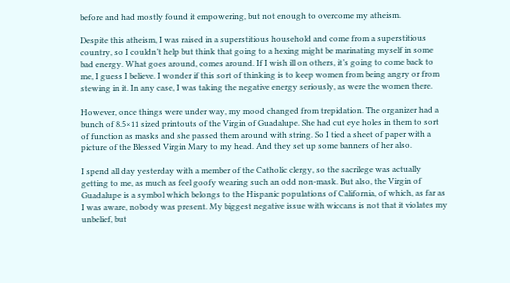before and had mostly found it empowering, but not enough to overcome my atheism.

Despite this atheism, I was raised in a superstitious household and come from a superstitious country, so I couldn’t help but think that going to a hexing might be marinating myself in some bad energy. What goes around, comes around. If I wish ill on others, it’s going to come back to me, I guess I believe. I wonder if this sort of thinking is to keep women from being angry or from stewing in it. In any case, I was taking the negative energy seriously, as were the women there.

However, once things were under way, my mood changed from trepidation. The organizer had a bunch of 8.5×11 sized printouts of the Virgin of Guadalupe. She had cut eye holes in them to sort of function as masks and she passed them around with string. So I tied a sheet of paper with a picture of the Blessed Virgin Mary to my head. And they set up some banners of her also.

I spend all day yesterday with a member of the Catholic clergy, so the sacrilege was actually getting to me, as much as feel goofy wearing such an odd non-mask. But also, the Virgin of Guadalupe is a symbol which belongs to the Hispanic populations of California, of which, as far as I was aware, nobody was present. My biggest negative issue with wiccans is not that it violates my unbelief, but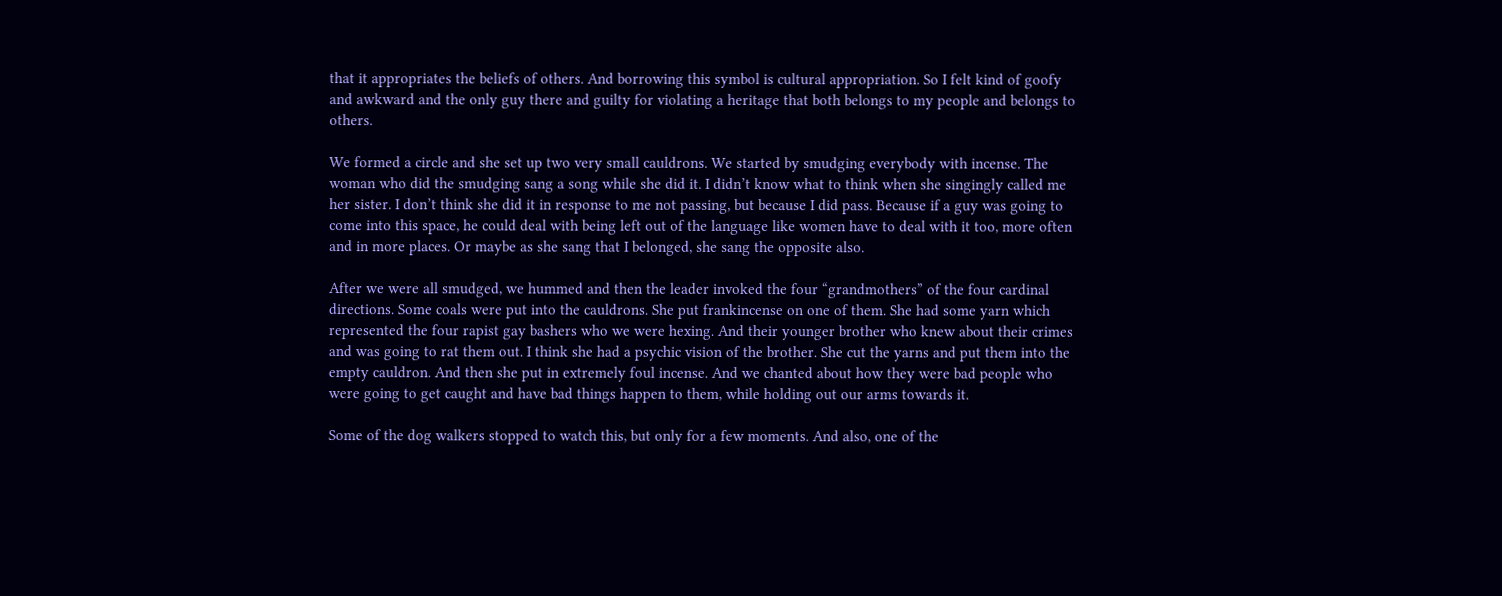that it appropriates the beliefs of others. And borrowing this symbol is cultural appropriation. So I felt kind of goofy and awkward and the only guy there and guilty for violating a heritage that both belongs to my people and belongs to others.

We formed a circle and she set up two very small cauldrons. We started by smudging everybody with incense. The woman who did the smudging sang a song while she did it. I didn’t know what to think when she singingly called me her sister. I don’t think she did it in response to me not passing, but because I did pass. Because if a guy was going to come into this space, he could deal with being left out of the language like women have to deal with it too, more often and in more places. Or maybe as she sang that I belonged, she sang the opposite also.

After we were all smudged, we hummed and then the leader invoked the four “grandmothers” of the four cardinal directions. Some coals were put into the cauldrons. She put frankincense on one of them. She had some yarn which represented the four rapist gay bashers who we were hexing. And their younger brother who knew about their crimes and was going to rat them out. I think she had a psychic vision of the brother. She cut the yarns and put them into the empty cauldron. And then she put in extremely foul incense. And we chanted about how they were bad people who were going to get caught and have bad things happen to them, while holding out our arms towards it.

Some of the dog walkers stopped to watch this, but only for a few moments. And also, one of the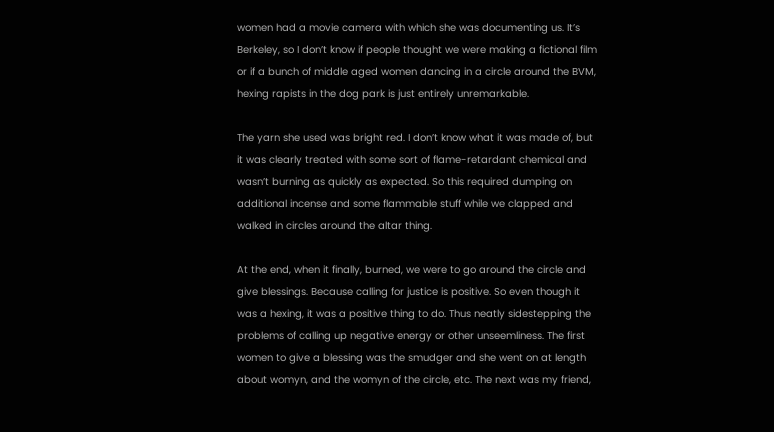women had a movie camera with which she was documenting us. It’s Berkeley, so I don’t know if people thought we were making a fictional film or if a bunch of middle aged women dancing in a circle around the BVM, hexing rapists in the dog park is just entirely unremarkable.

The yarn she used was bright red. I don’t know what it was made of, but it was clearly treated with some sort of flame-retardant chemical and wasn’t burning as quickly as expected. So this required dumping on additional incense and some flammable stuff while we clapped and walked in circles around the altar thing.

At the end, when it finally, burned, we were to go around the circle and give blessings. Because calling for justice is positive. So even though it was a hexing, it was a positive thing to do. Thus neatly sidestepping the problems of calling up negative energy or other unseemliness. The first women to give a blessing was the smudger and she went on at length about womyn, and the womyn of the circle, etc. The next was my friend,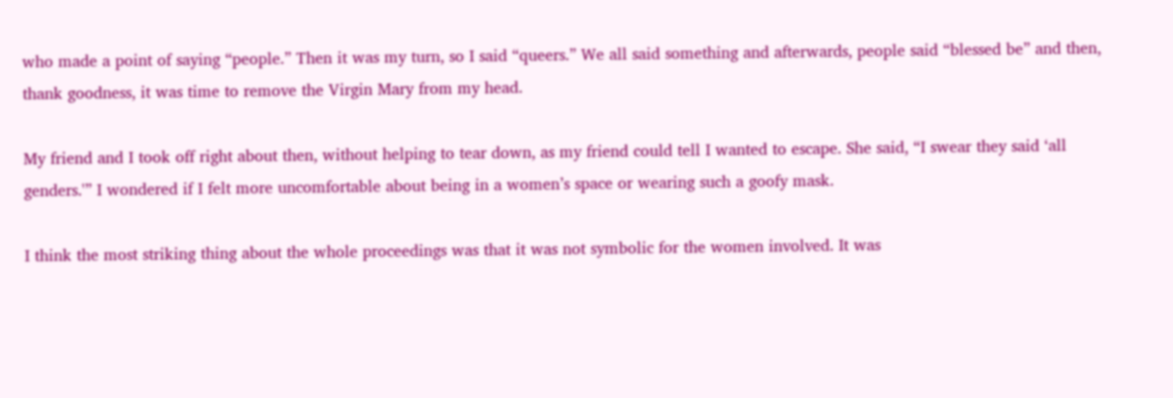who made a point of saying “people.” Then it was my turn, so I said “queers.” We all said something and afterwards, people said “blessed be” and then, thank goodness, it was time to remove the Virgin Mary from my head.

My friend and I took off right about then, without helping to tear down, as my friend could tell I wanted to escape. She said, “I swear they said ‘all genders.'” I wondered if I felt more uncomfortable about being in a women’s space or wearing such a goofy mask.

I think the most striking thing about the whole proceedings was that it was not symbolic for the women involved. It was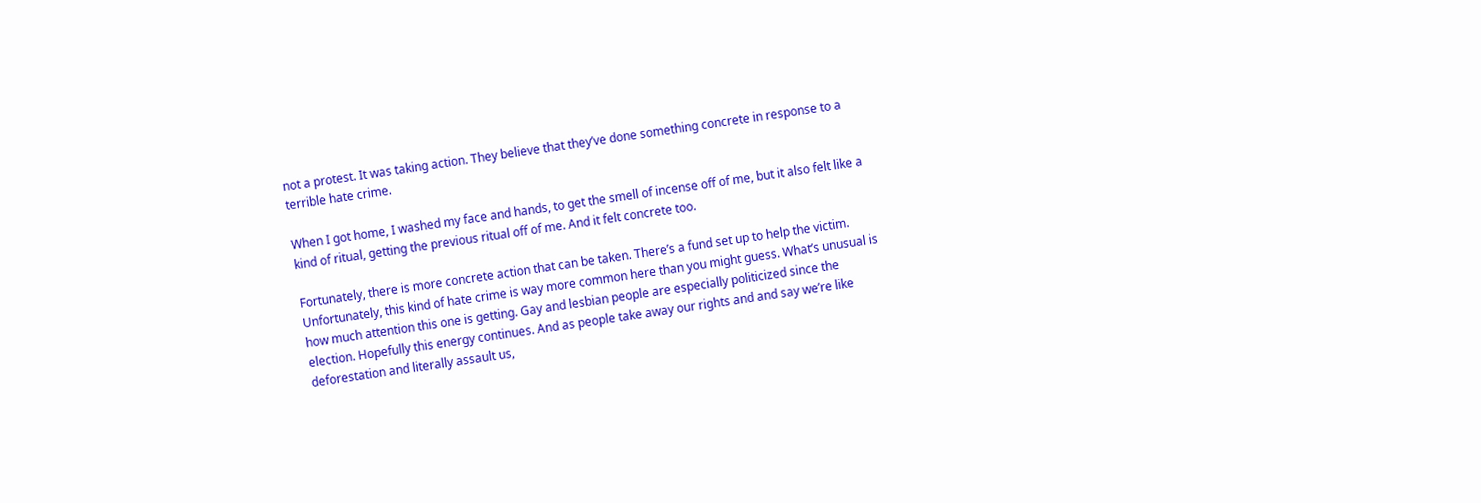not a protest. It was taking action. They believe that they’ve done something concrete in response to a terrible hate crime.

When I got home, I washed my face and hands, to get the smell of incense off of me, but it also felt like a kind of ritual, getting the previous ritual off of me. And it felt concrete too.

Fortunately, there is more concrete action that can be taken. There’s a fund set up to help the victim. Unfortunately, this kind of hate crime is way more common here than you might guess. What’s unusual is how much attention this one is getting. Gay and lesbian people are especially politicized since the election. Hopefully this energy continues. And as people take away our rights and and say we’re like deforestation and literally assault us,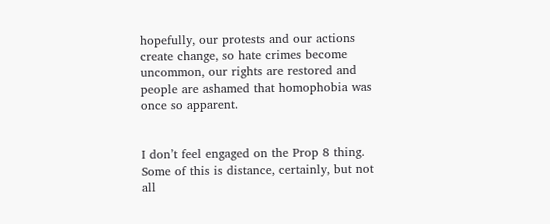hopefully, our protests and our actions create change, so hate crimes become uncommon, our rights are restored and people are ashamed that homophobia was once so apparent.


I don’t feel engaged on the Prop 8 thing. Some of this is distance, certainly, but not all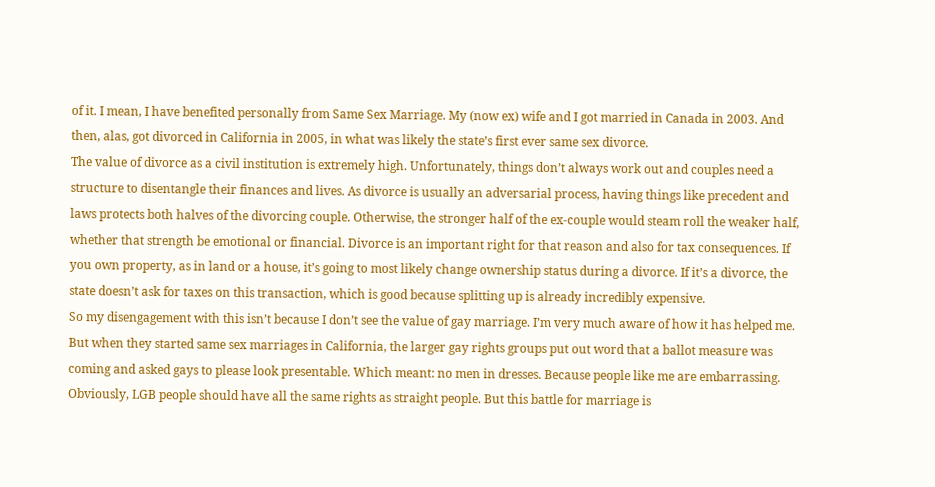of it. I mean, I have benefited personally from Same Sex Marriage. My (now ex) wife and I got married in Canada in 2003. And then, alas, got divorced in California in 2005, in what was likely the state’s first ever same sex divorce.
The value of divorce as a civil institution is extremely high. Unfortunately, things don’t always work out and couples need a structure to disentangle their finances and lives. As divorce is usually an adversarial process, having things like precedent and laws protects both halves of the divorcing couple. Otherwise, the stronger half of the ex-couple would steam roll the weaker half, whether that strength be emotional or financial. Divorce is an important right for that reason and also for tax consequences. If you own property, as in land or a house, it’s going to most likely change ownership status during a divorce. If it’s a divorce, the state doesn’t ask for taxes on this transaction, which is good because splitting up is already incredibly expensive.
So my disengagement with this isn’t because I don’t see the value of gay marriage. I’m very much aware of how it has helped me. But when they started same sex marriages in California, the larger gay rights groups put out word that a ballot measure was coming and asked gays to please look presentable. Which meant: no men in dresses. Because people like me are embarrassing.
Obviously, LGB people should have all the same rights as straight people. But this battle for marriage is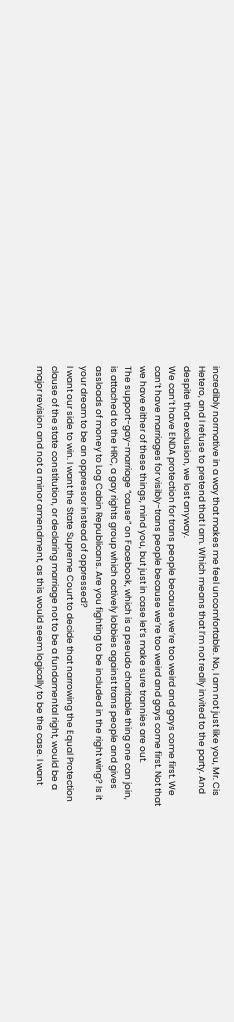incredibly normative in a way that makes me feel uncomfortable. No, I am not just like you, Mr. Cis Hetero, and I refuse to pretend that I am. Which means that I’m not really invited to the party. And despite that exclusion, we lost anyway.
We can’t have ENDA protection for trans people because we’re too weird and gays come first. We can’t have marriages for visibly-trans people because we’re too weird and gays come first. Not that we have either of these things, mind you, but just in case let’s make sure trannies are out.
The support-gay-marriage “cause” on Facebook, which is a pseudo charitable thing one can join, is attached to the HRC, a gay rights group which actively lobbies against trans people and gives assloads of money to Log Cabin Republicans. Are you fighting to be included in the right wing? Is it your dream to be an oppressor instead of oppressed?
I want our side to win. I want the State Supreme Court to decide that narrowing the Equal Protection clause of the state constitution, or declaring marriage not to be a fundamental right, would be a major revision and not a minor amendment, as this would seem logically to be the case. I want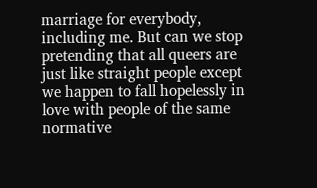marriage for everybody, including me. But can we stop pretending that all queers are just like straight people except we happen to fall hopelessly in love with people of the same normative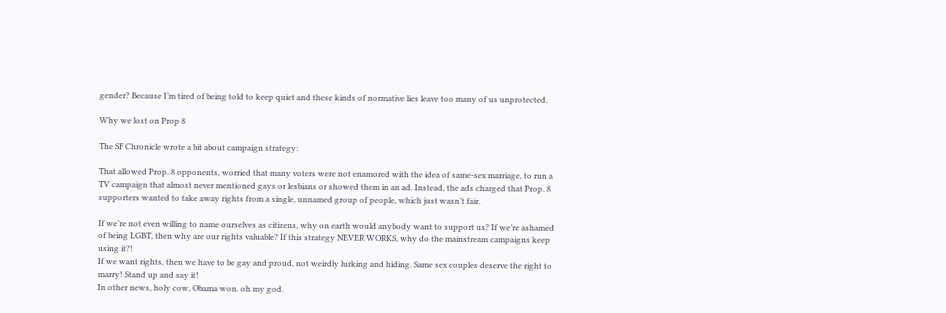gender? Because I’m tired of being told to keep quiet and these kinds of normative lies leave too many of us unprotected.

Why we lost on Prop 8

The SF Chronicle wrote a bit about campaign strategy:

That allowed Prop. 8 opponents, worried that many voters were not enamored with the idea of same-sex marriage, to run a TV campaign that almost never mentioned gays or lesbians or showed them in an ad. Instead, the ads charged that Prop. 8 supporters wanted to take away rights from a single, unnamed group of people, which just wasn’t fair.

If we’re not even willing to name ourselves as citizens, why on earth would anybody want to support us? If we’re ashamed of being LGBT, then why are our rights valuable? If this strategy NEVER WORKS, why do the mainstream campaigns keep using it?!
If we want rights, then we have to be gay and proud, not weirdly lurking and hiding. Same sex couples deserve the right to marry! Stand up and say it!
In other news, holy cow, Obama won. oh my god.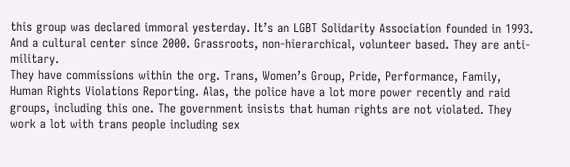this group was declared immoral yesterday. It’s an LGBT Solidarity Association founded in 1993. And a cultural center since 2000. Grassroots, non-hierarchical, volunteer based. They are anti-military.
They have commissions within the org. Trans, Women’s Group, Pride, Performance, Family, Human Rights Violations Reporting. Alas, the police have a lot more power recently and raid groups, including this one. The government insists that human rights are not violated. They work a lot with trans people including sex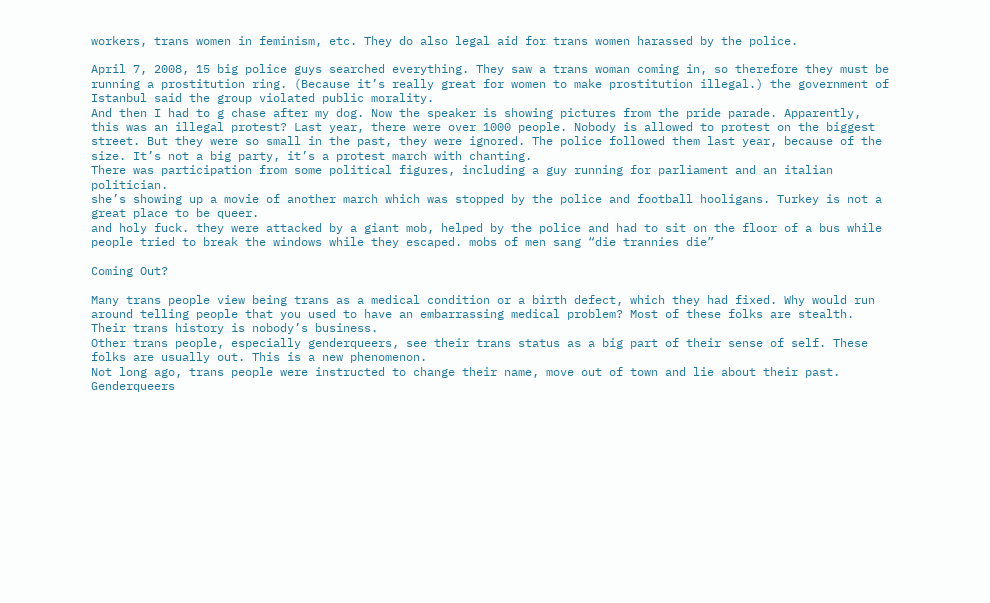workers, trans women in feminism, etc. They do also legal aid for trans women harassed by the police.

April 7, 2008, 15 big police guys searched everything. They saw a trans woman coming in, so therefore they must be running a prostitution ring. (Because it’s really great for women to make prostitution illegal.) the government of Istanbul said the group violated public morality.
And then I had to g chase after my dog. Now the speaker is showing pictures from the pride parade. Apparently, this was an illegal protest? Last year, there were over 1000 people. Nobody is allowed to protest on the biggest street. But they were so small in the past, they were ignored. The police followed them last year, because of the size. It’s not a big party, it’s a protest march with chanting.
There was participation from some political figures, including a guy running for parliament and an italian politician.
she’s showing up a movie of another march which was stopped by the police and football hooligans. Turkey is not a great place to be queer.
and holy fuck. they were attacked by a giant mob, helped by the police and had to sit on the floor of a bus while people tried to break the windows while they escaped. mobs of men sang “die trannies die”

Coming Out?

Many trans people view being trans as a medical condition or a birth defect, which they had fixed. Why would run around telling people that you used to have an embarrassing medical problem? Most of these folks are stealth. Their trans history is nobody’s business.
Other trans people, especially genderqueers, see their trans status as a big part of their sense of self. These folks are usually out. This is a new phenomenon.
Not long ago, trans people were instructed to change their name, move out of town and lie about their past. Genderqueers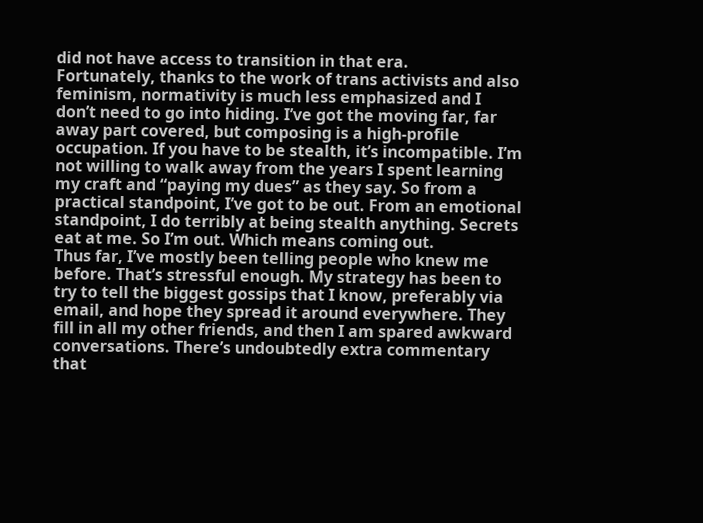did not have access to transition in that era.
Fortunately, thanks to the work of trans activists and also feminism, normativity is much less emphasized and I don’t need to go into hiding. I’ve got the moving far, far away part covered, but composing is a high-profile occupation. If you have to be stealth, it’s incompatible. I’m not willing to walk away from the years I spent learning my craft and “paying my dues” as they say. So from a practical standpoint, I’ve got to be out. From an emotional standpoint, I do terribly at being stealth anything. Secrets eat at me. So I’m out. Which means coming out.
Thus far, I’ve mostly been telling people who knew me before. That’s stressful enough. My strategy has been to try to tell the biggest gossips that I know, preferably via email, and hope they spread it around everywhere. They fill in all my other friends, and then I am spared awkward conversations. There’s undoubtedly extra commentary that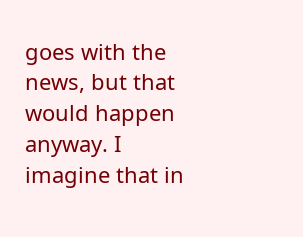goes with the news, but that would happen anyway. I imagine that in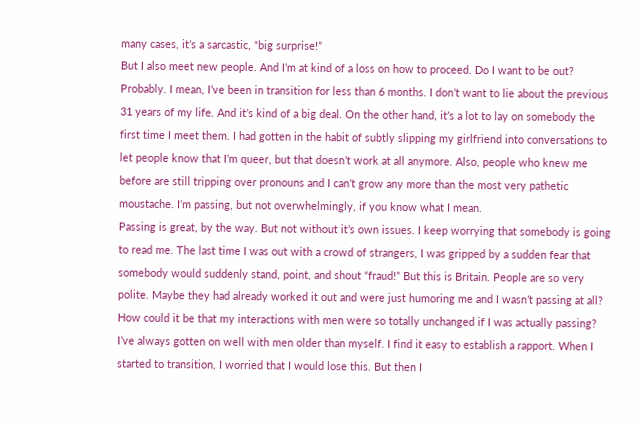many cases, it’s a sarcastic, “big surprise!”
But I also meet new people. And I’m at kind of a loss on how to proceed. Do I want to be out? Probably. I mean, I’ve been in transition for less than 6 months. I don’t want to lie about the previous 31 years of my life. And it’s kind of a big deal. On the other hand, it’s a lot to lay on somebody the first time I meet them. I had gotten in the habit of subtly slipping my girlfriend into conversations to let people know that I’m queer, but that doesn’t work at all anymore. Also, people who knew me before are still tripping over pronouns and I can’t grow any more than the most very pathetic moustache. I’m passing, but not overwhelmingly, if you know what I mean.
Passing is great, by the way. But not without it’s own issues. I keep worrying that somebody is going to read me. The last time I was out with a crowd of strangers, I was gripped by a sudden fear that somebody would suddenly stand, point, and shout “fraud!” But this is Britain. People are so very polite. Maybe they had already worked it out and were just humoring me and I wasn’t passing at all? How could it be that my interactions with men were so totally unchanged if I was actually passing?
I’ve always gotten on well with men older than myself. I find it easy to establish a rapport. When I started to transition, I worried that I would lose this. But then I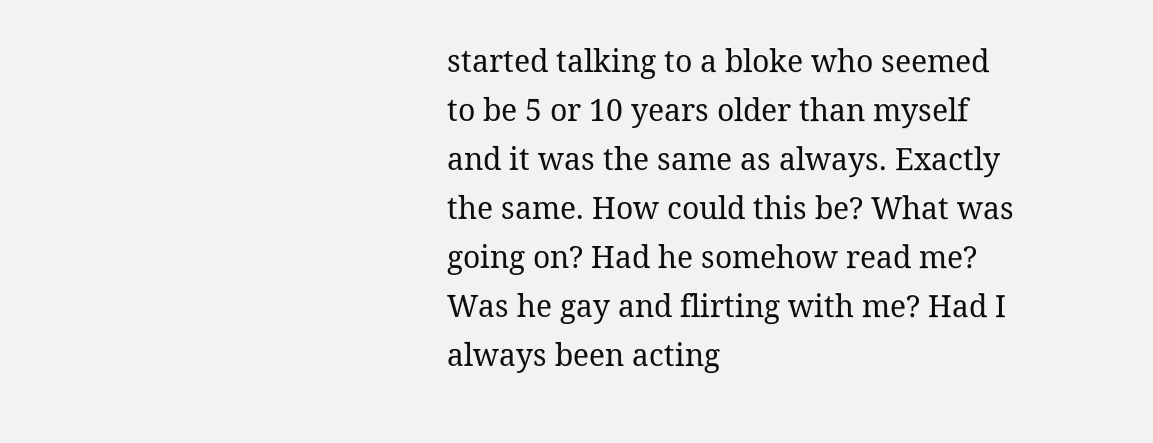started talking to a bloke who seemed to be 5 or 10 years older than myself and it was the same as always. Exactly the same. How could this be? What was going on? Had he somehow read me? Was he gay and flirting with me? Had I always been acting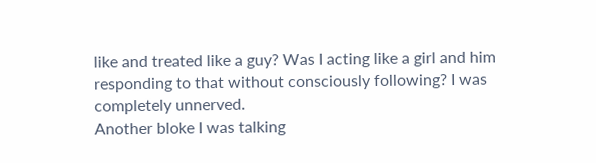like and treated like a guy? Was I acting like a girl and him responding to that without consciously following? I was completely unnerved.
Another bloke I was talking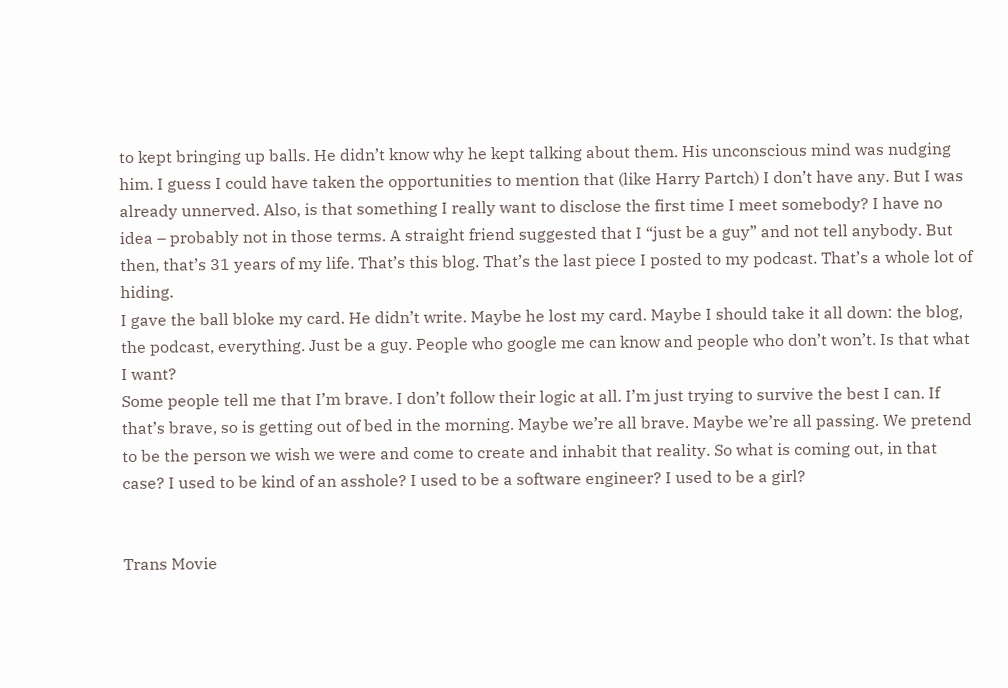to kept bringing up balls. He didn’t know why he kept talking about them. His unconscious mind was nudging him. I guess I could have taken the opportunities to mention that (like Harry Partch) I don’t have any. But I was already unnerved. Also, is that something I really want to disclose the first time I meet somebody? I have no idea – probably not in those terms. A straight friend suggested that I “just be a guy” and not tell anybody. But then, that’s 31 years of my life. That’s this blog. That’s the last piece I posted to my podcast. That’s a whole lot of hiding.
I gave the ball bloke my card. He didn’t write. Maybe he lost my card. Maybe I should take it all down: the blog, the podcast, everything. Just be a guy. People who google me can know and people who don’t won’t. Is that what I want?
Some people tell me that I’m brave. I don’t follow their logic at all. I’m just trying to survive the best I can. If that’s brave, so is getting out of bed in the morning. Maybe we’re all brave. Maybe we’re all passing. We pretend to be the person we wish we were and come to create and inhabit that reality. So what is coming out, in that case? I used to be kind of an asshole? I used to be a software engineer? I used to be a girl?


Trans Movie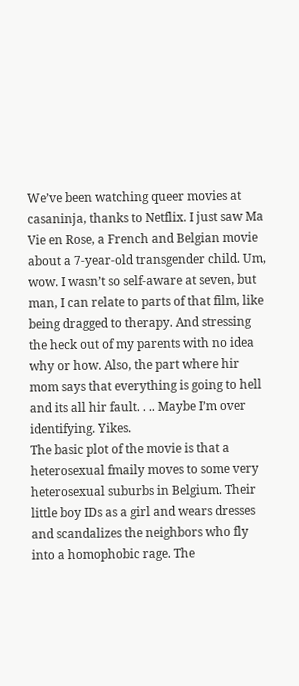We’ve been watching queer movies at casaninja, thanks to Netflix. I just saw Ma Vie en Rose, a French and Belgian movie about a 7-year-old transgender child. Um, wow. I wasn’t so self-aware at seven, but man, I can relate to parts of that film, like being dragged to therapy. And stressing the heck out of my parents with no idea why or how. Also, the part where hir mom says that everything is going to hell and its all hir fault. . .. Maybe I’m over identifying. Yikes.
The basic plot of the movie is that a heterosexual fmaily moves to some very heterosexual suburbs in Belgium. Their little boy IDs as a girl and wears dresses and scandalizes the neighbors who fly into a homophobic rage. The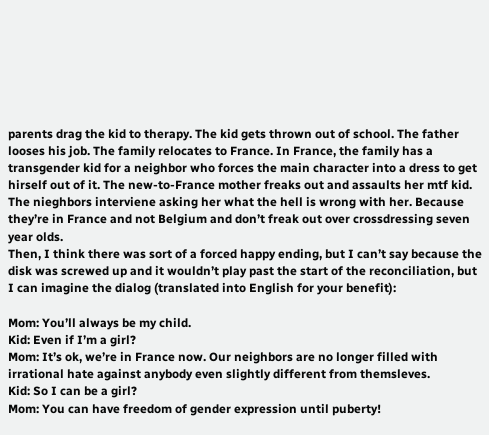parents drag the kid to therapy. The kid gets thrown out of school. The father looses his job. The family relocates to France. In France, the family has a transgender kid for a neighbor who forces the main character into a dress to get hirself out of it. The new-to-France mother freaks out and assaults her mtf kid. The nieghbors interviene asking her what the hell is wrong with her. Because they’re in France and not Belgium and don’t freak out over crossdressing seven year olds.
Then, I think there was sort of a forced happy ending, but I can’t say because the disk was screwed up and it wouldn’t play past the start of the reconciliation, but I can imagine the dialog (translated into English for your benefit):

Mom: You’ll always be my child.
Kid: Even if I’m a girl?
Mom: It’s ok, we’re in France now. Our neighbors are no longer filled with irrational hate against anybody even slightly different from themsleves.
Kid: So I can be a girl?
Mom: You can have freedom of gender expression until puberty!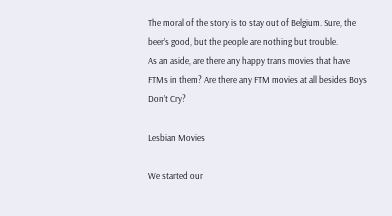The moral of the story is to stay out of Belgium. Sure, the beer’s good, but the people are nothing but trouble.
As an aside, are there any happy trans movies that have FTMs in them? Are there any FTM movies at all besides Boys Don’t Cry?

Lesbian Movies

We started our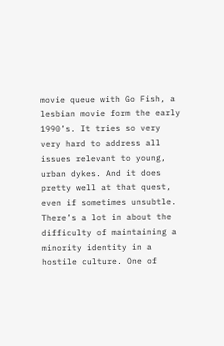movie queue with Go Fish, a lesbian movie form the early 1990’s. It tries so very very hard to address all issues relevant to young, urban dykes. And it does pretty well at that quest, even if sometimes unsubtle. There’s a lot in about the difficulty of maintaining a minority identity in a hostile culture. One of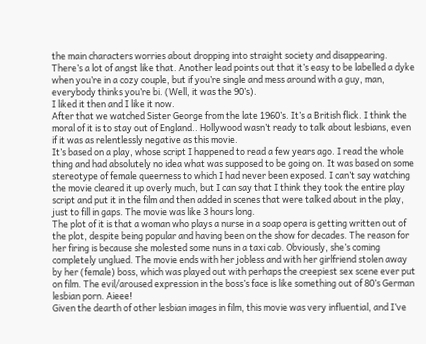the main characters worries about dropping into straight society and disappearing. There’s a lot of angst like that. Another lead points out that it’s easy to be labelled a dyke when you’re in a cozy couple, but if you’re single and mess around with a guy, man, everybody thinks you’re bi. (Well, it was the 90’s).
I liked it then and I like it now.
After that we watched Sister George from the late 1960’s. It’s a British flick. I think the moral of it is to stay out of England.. Hollywood wasn’t ready to talk about lesbians, even if it was as relentlessly negative as this movie.
It’s based on a play, whose script I happened to read a few years ago. I read the whole thing and had absolutely no idea what was supposed to be going on. It was based on some stereotype of female queerness to which I had never been exposed. I can’t say watching the movie cleared it up overly much, but I can say that I think they took the entire play script and put it in the film and then added in scenes that were talked about in the play, just to fill in gaps. The movie was like 3 hours long.
The plot of it is that a woman who plays a nurse in a soap opera is getting written out of the plot, despite being popular and having been on the show for decades. The reason for her firing is because she molested some nuns in a taxi cab. Obviously, she’s coming completely unglued. The movie ends with her jobless and with her girlfriend stolen away by her (female) boss, which was played out with perhaps the creepiest sex scene ever put on film. The evil/aroused expression in the boss’s face is like something out of 80’s German lesbian porn. Aieee!
Given the dearth of other lesbian images in film, this movie was very influential, and I’ve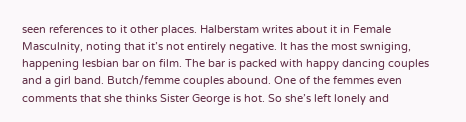seen references to it other places. Halberstam writes about it in Female Masculnity, noting that it’s not entirely negative. It has the most swniging, happening lesbian bar on film. The bar is packed with happy dancing couples and a girl band. Butch/femme couples abound. One of the femmes even comments that she thinks Sister George is hot. So she’s left lonely and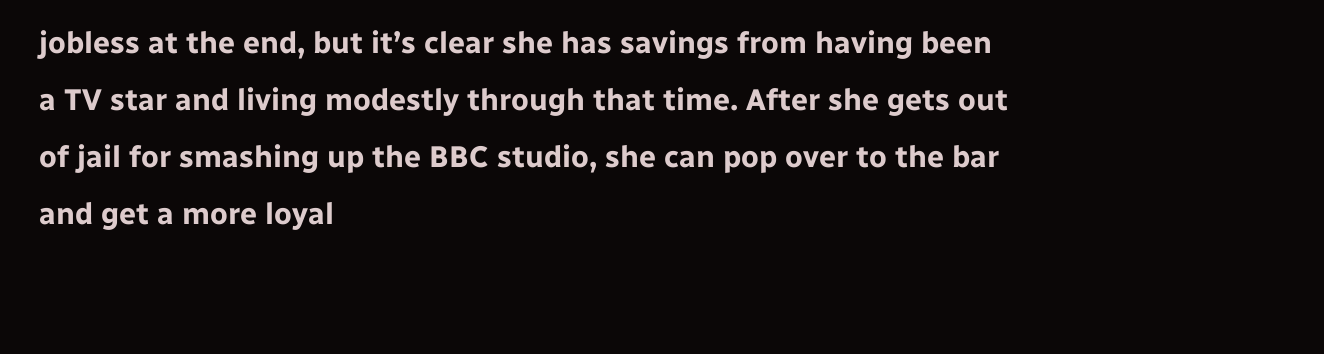jobless at the end, but it’s clear she has savings from having been a TV star and living modestly through that time. After she gets out of jail for smashing up the BBC studio, she can pop over to the bar and get a more loyal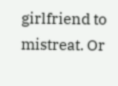girlfriend to mistreat. Or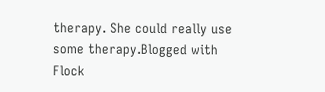therapy. She could really use some therapy.Blogged with Flock